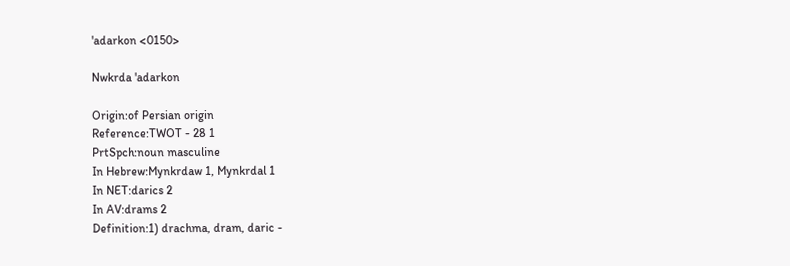'adarkon <0150>

Nwkrda 'adarkon

Origin:of Persian origin
Reference:TWOT - 28 1
PrtSpch:noun masculine
In Hebrew:Mynkrdaw 1, Mynkrdal 1
In NET:darics 2
In AV:drams 2
Definition:1) drachma, dram, daric -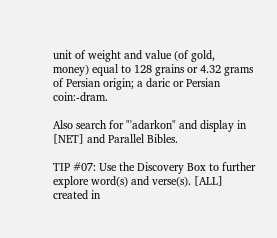unit of weight and value (of gold,
money) equal to 128 grains or 4.32 grams
of Persian origin; a daric or Persian coin:-dram.

Also search for "'adarkon" and display in [NET] and Parallel Bibles.

TIP #07: Use the Discovery Box to further explore word(s) and verse(s). [ALL]
created in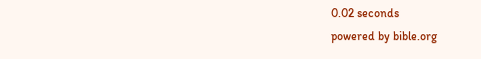0.02 seconds
powered by bible.org